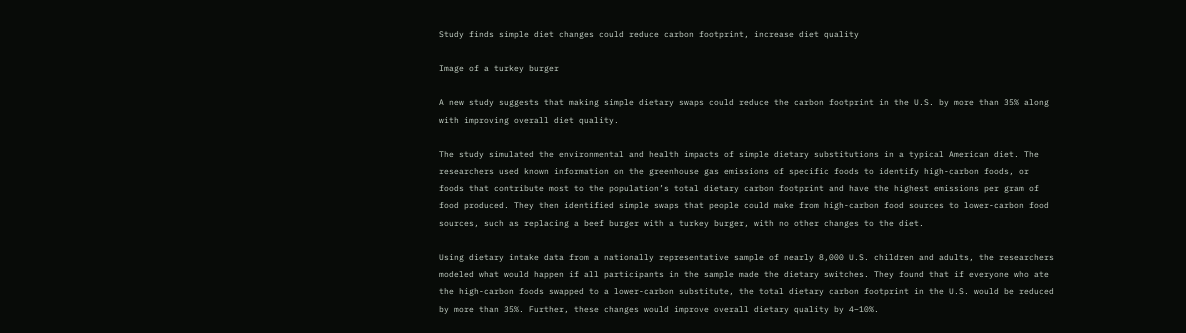Study finds simple diet changes could reduce carbon footprint, increase diet quality

Image of a turkey burger

A new study suggests that making simple dietary swaps could reduce the carbon footprint in the U.S. by more than 35% along with improving overall diet quality.

The study simulated the environmental and health impacts of simple dietary substitutions in a typical American diet. The researchers used known information on the greenhouse gas emissions of specific foods to identify high-carbon foods, or foods that contribute most to the population’s total dietary carbon footprint and have the highest emissions per gram of food produced. They then identified simple swaps that people could make from high-carbon food sources to lower-carbon food sources, such as replacing a beef burger with a turkey burger, with no other changes to the diet.

Using dietary intake data from a nationally representative sample of nearly 8,000 U.S. children and adults, the researchers modeled what would happen if all participants in the sample made the dietary switches. They found that if everyone who ate the high-carbon foods swapped to a lower-carbon substitute, the total dietary carbon footprint in the U.S. would be reduced by more than 35%. Further, these changes would improve overall dietary quality by 4–10%.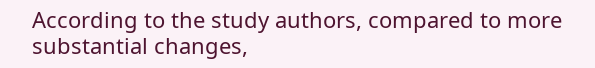According to the study authors, compared to more substantial changes,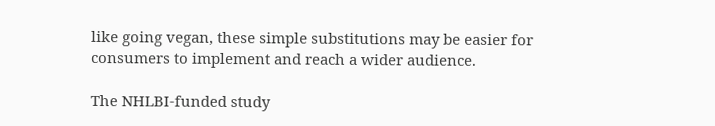like going vegan, these simple substitutions may be easier for consumers to implement and reach a wider audience.

The NHLBI-funded study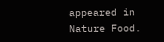appeared in Nature Food.